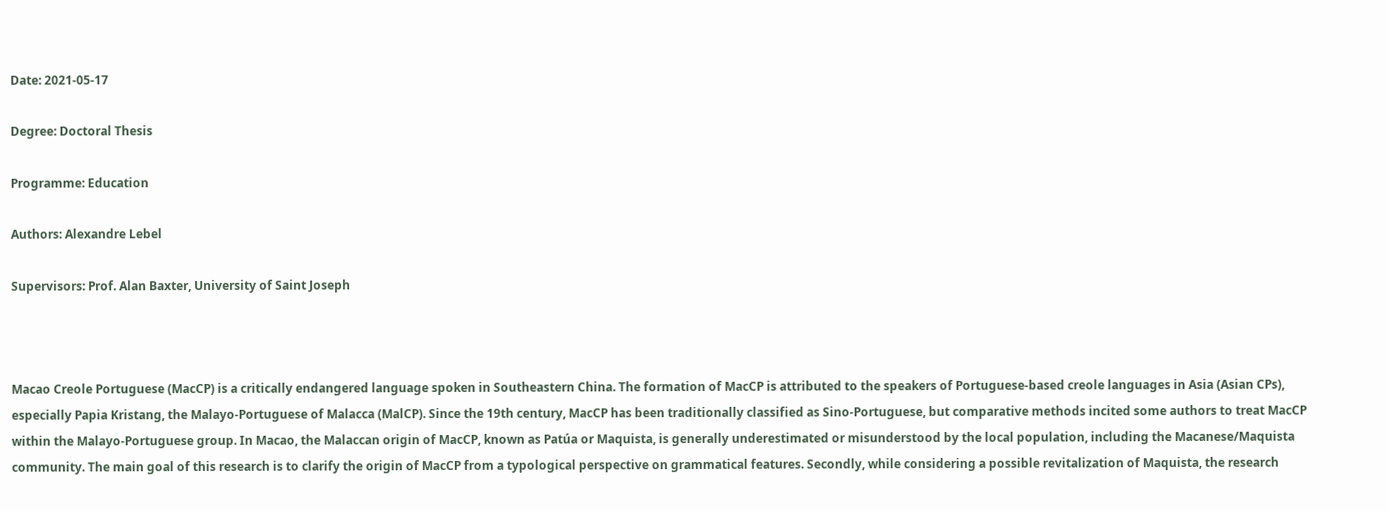Date: 2021-05-17

Degree: Doctoral Thesis

Programme: Education

Authors: Alexandre Lebel

Supervisors: Prof. Alan Baxter, University of Saint Joseph



Macao Creole Portuguese (MacCP) is a critically endangered language spoken in Southeastern China. The formation of MacCP is attributed to the speakers of Portuguese-based creole languages in Asia (Asian CPs), especially Papia Kristang, the Malayo-Portuguese of Malacca (MalCP). Since the 19th century, MacCP has been traditionally classified as Sino-Portuguese, but comparative methods incited some authors to treat MacCP within the Malayo-Portuguese group. In Macao, the Malaccan origin of MacCP, known as Patúa or Maquista, is generally underestimated or misunderstood by the local population, including the Macanese/Maquista community. The main goal of this research is to clarify the origin of MacCP from a typological perspective on grammatical features. Secondly, while considering a possible revitalization of Maquista, the research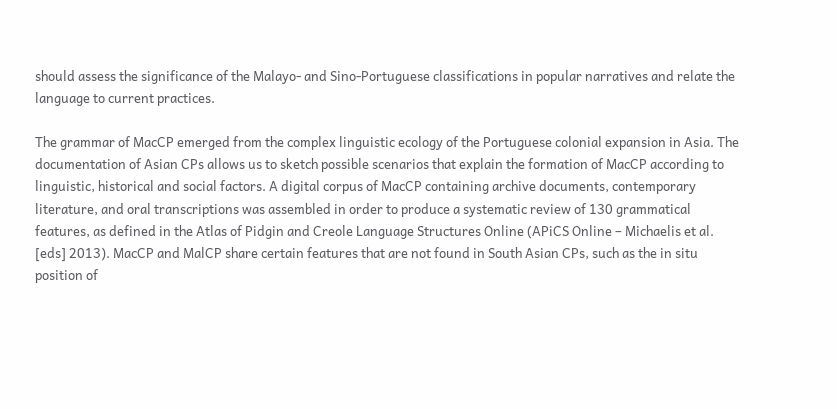should assess the significance of the Malayo- and Sino-Portuguese classifications in popular narratives and relate the language to current practices.

The grammar of MacCP emerged from the complex linguistic ecology of the Portuguese colonial expansion in Asia. The documentation of Asian CPs allows us to sketch possible scenarios that explain the formation of MacCP according to linguistic, historical and social factors. A digital corpus of MacCP containing archive documents, contemporary literature, and oral transcriptions was assembled in order to produce a systematic review of 130 grammatical features, as defined in the Atlas of Pidgin and Creole Language Structures Online (APiCS Online – Michaelis et al. [eds] 2013). MacCP and MalCP share certain features that are not found in South Asian CPs, such as the in situ position of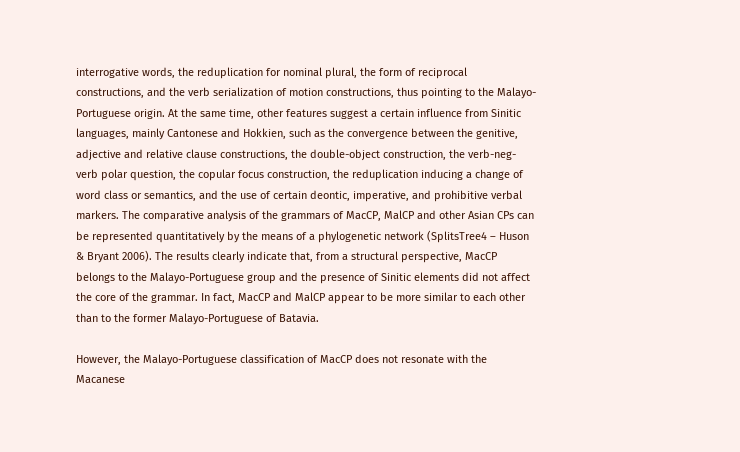interrogative words, the reduplication for nominal plural, the form of reciprocal constructions, and the verb serialization of motion constructions, thus pointing to the Malayo-Portuguese origin. At the same time, other features suggest a certain influence from Sinitic languages, mainly Cantonese and Hokkien, such as the convergence between the genitive, adjective and relative clause constructions, the double-object construction, the verb-neg-verb polar question, the copular focus construction, the reduplication inducing a change of word class or semantics, and the use of certain deontic, imperative, and prohibitive verbal markers. The comparative analysis of the grammars of MacCP, MalCP and other Asian CPs can be represented quantitatively by the means of a phylogenetic network (SplitsTree4 – Huson & Bryant 2006). The results clearly indicate that, from a structural perspective, MacCP belongs to the Malayo-Portuguese group and the presence of Sinitic elements did not affect the core of the grammar. In fact, MacCP and MalCP appear to be more similar to each other than to the former Malayo-Portuguese of Batavia.

However, the Malayo-Portuguese classification of MacCP does not resonate with the Macanese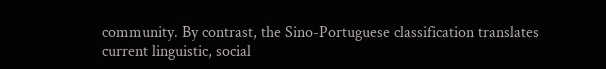community. By contrast, the Sino-Portuguese classification translates current linguistic, social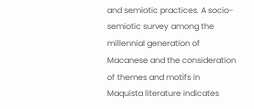and semiotic practices. A socio-semiotic survey among the millennial generation of Macanese and the consideration of themes and motifs in Maquista literature indicates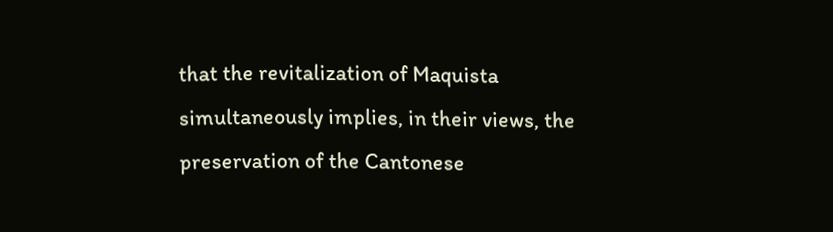that the revitalization of Maquista simultaneously implies, in their views, the preservation of the Cantonese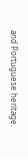and Portuguese heritage.